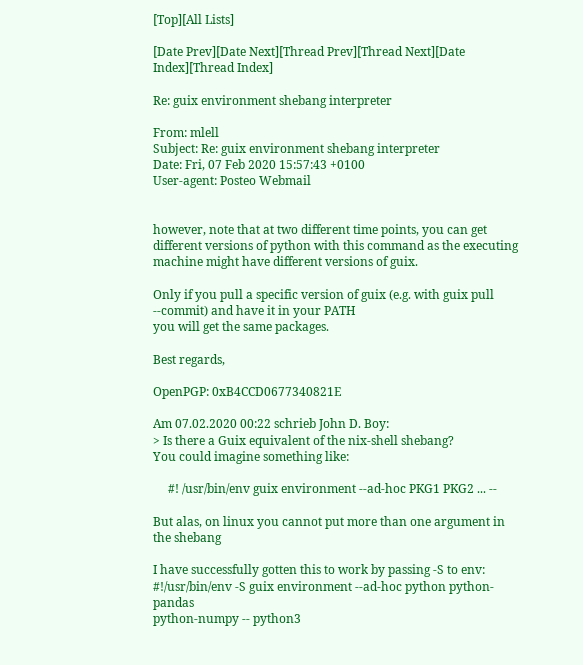[Top][All Lists]

[Date Prev][Date Next][Thread Prev][Thread Next][Date Index][Thread Index]

Re: guix environment shebang interpreter

From: mlell
Subject: Re: guix environment shebang interpreter
Date: Fri, 07 Feb 2020 15:57:43 +0100
User-agent: Posteo Webmail


however, note that at two different time points, you can get different versions of python with this command as the executing machine might have different versions of guix.

Only if you pull a specific version of guix (e.g. with guix pull --commit) and have it in your PATH
you will get the same packages.

Best regards,

OpenPGP: 0xB4CCD0677340821E

Am 07.02.2020 00:22 schrieb John D. Boy:
> Is there a Guix equivalent of the nix-shell shebang?
You could imagine something like:

     #! /usr/bin/env guix environment --ad-hoc PKG1 PKG2 ... --

But alas, on linux you cannot put more than one argument in the shebang

I have successfully gotten this to work by passing -S to env:
#!/usr/bin/env -S guix environment --ad-hoc python python-pandas
python-numpy -- python3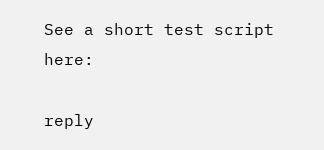See a short test script here:

reply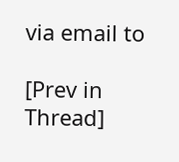via email to

[Prev in Thread]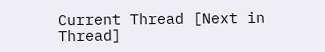Current Thread [Next in Thread]